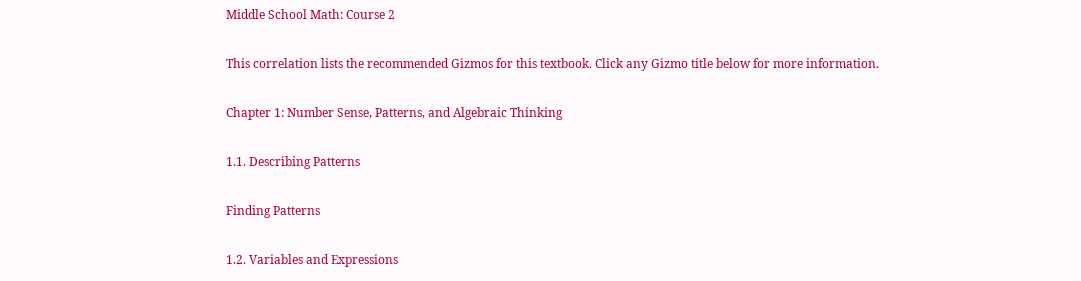Middle School Math: Course 2

This correlation lists the recommended Gizmos for this textbook. Click any Gizmo title below for more information.

Chapter 1: Number Sense, Patterns, and Algebraic Thinking

1.1. Describing Patterns

Finding Patterns

1.2. Variables and Expressions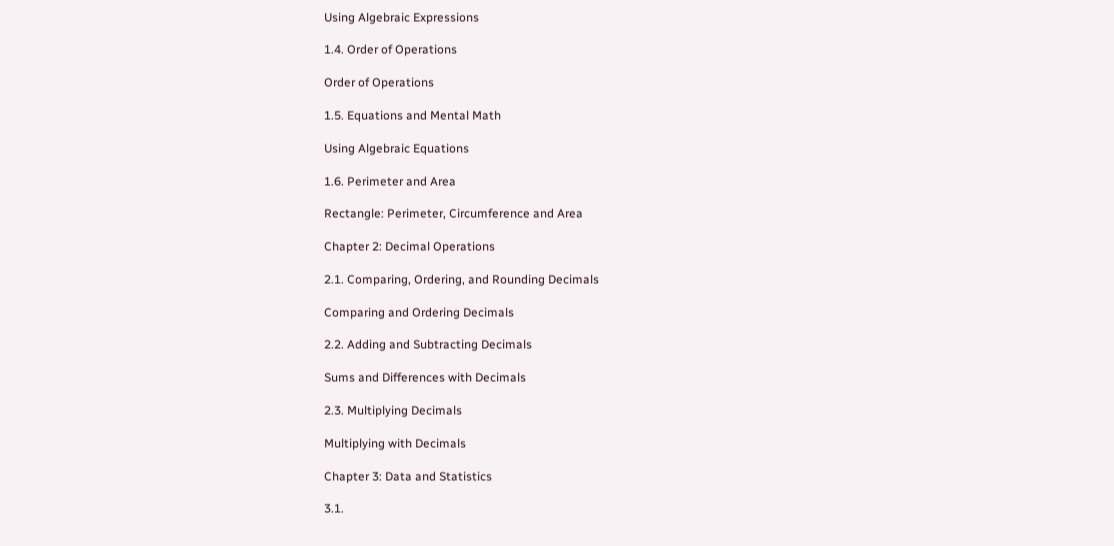Using Algebraic Expressions

1.4. Order of Operations

Order of Operations

1.5. Equations and Mental Math

Using Algebraic Equations

1.6. Perimeter and Area

Rectangle: Perimeter, Circumference and Area

Chapter 2: Decimal Operations

2.1. Comparing, Ordering, and Rounding Decimals

Comparing and Ordering Decimals

2.2. Adding and Subtracting Decimals

Sums and Differences with Decimals

2.3. Multiplying Decimals

Multiplying with Decimals

Chapter 3: Data and Statistics

3.1.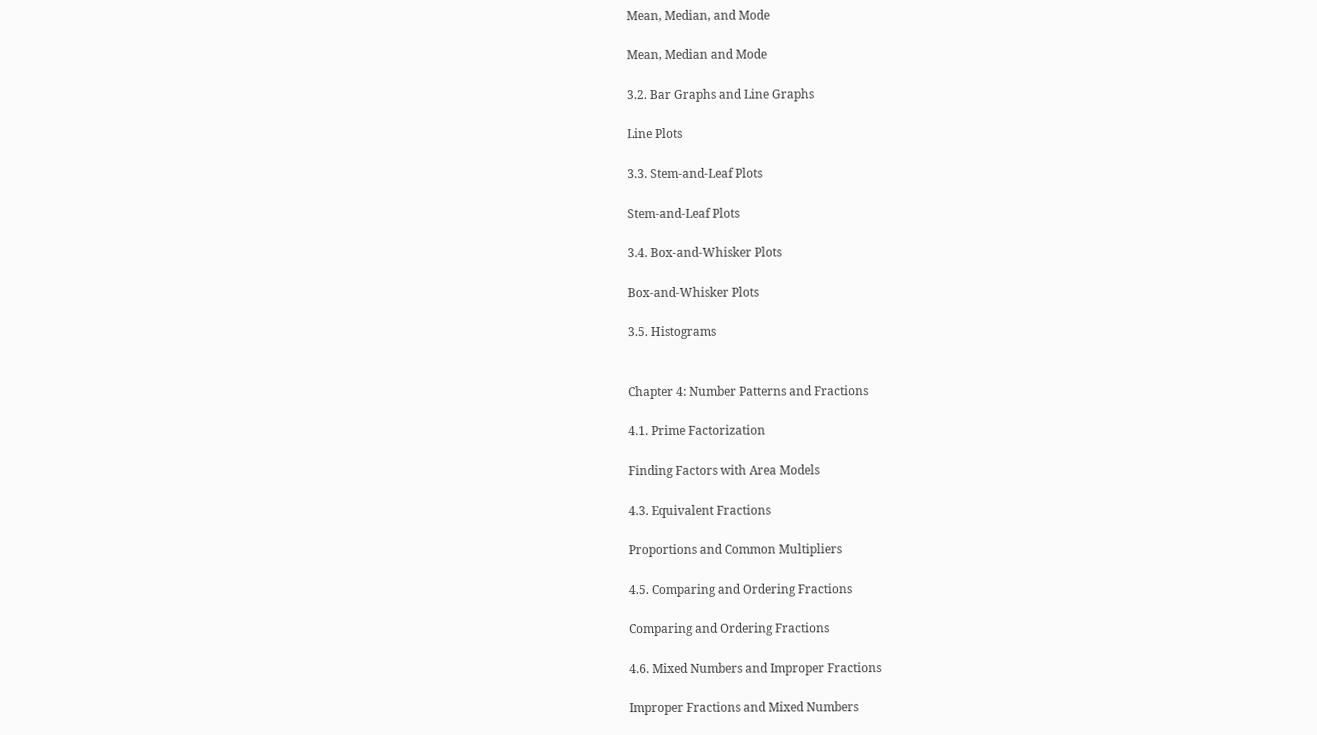Mean, Median, and Mode

Mean, Median and Mode

3.2. Bar Graphs and Line Graphs

Line Plots

3.3. Stem-and-Leaf Plots

Stem-and-Leaf Plots

3.4. Box-and-Whisker Plots

Box-and-Whisker Plots

3.5. Histograms


Chapter 4: Number Patterns and Fractions

4.1. Prime Factorization

Finding Factors with Area Models

4.3. Equivalent Fractions

Proportions and Common Multipliers

4.5. Comparing and Ordering Fractions

Comparing and Ordering Fractions

4.6. Mixed Numbers and Improper Fractions

Improper Fractions and Mixed Numbers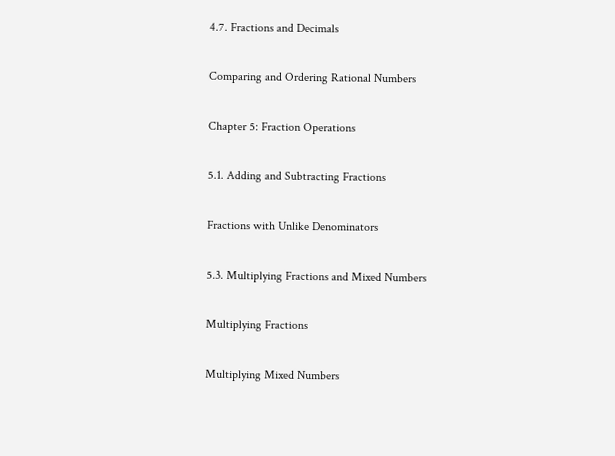4.7. Fractions and Decimals

Comparing and Ordering Rational Numbers

Chapter 5: Fraction Operations

5.1. Adding and Subtracting Fractions

Fractions with Unlike Denominators

5.3. Multiplying Fractions and Mixed Numbers

Multiplying Fractions

Multiplying Mixed Numbers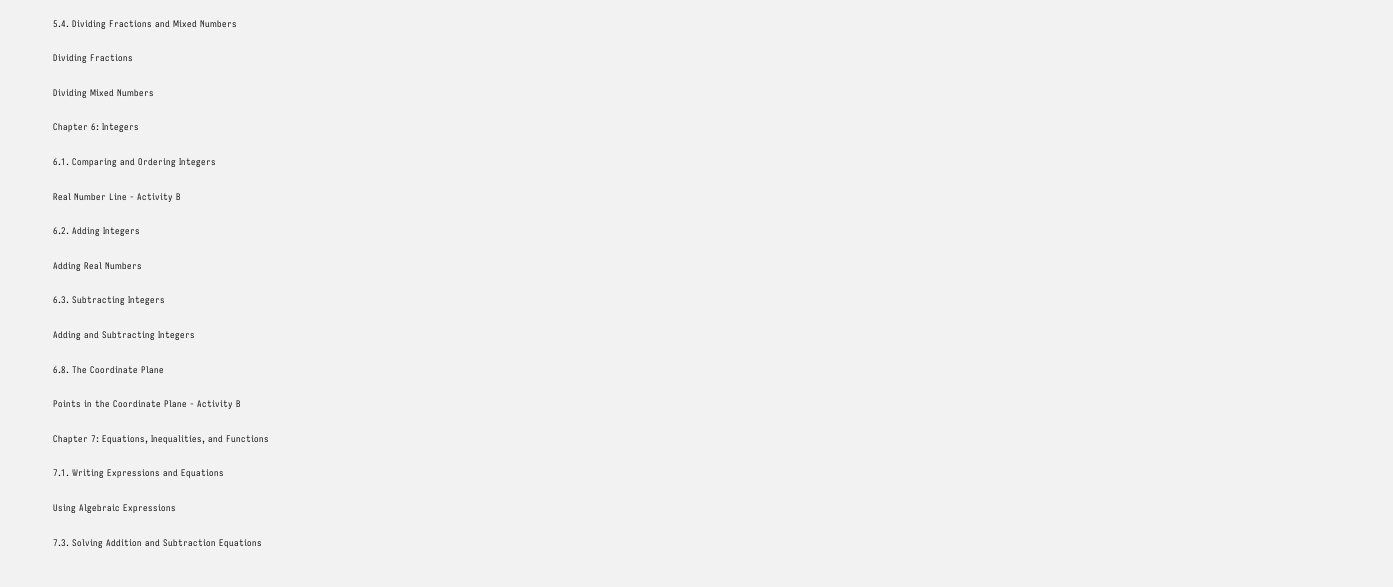5.4. Dividing Fractions and Mixed Numbers

Dividing Fractions

Dividing Mixed Numbers

Chapter 6: Integers

6.1. Comparing and Ordering Integers

Real Number Line - Activity B

6.2. Adding Integers

Adding Real Numbers

6.3. Subtracting Integers

Adding and Subtracting Integers

6.8. The Coordinate Plane

Points in the Coordinate Plane - Activity B

Chapter 7: Equations, Inequalities, and Functions

7.1. Writing Expressions and Equations

Using Algebraic Expressions

7.3. Solving Addition and Subtraction Equations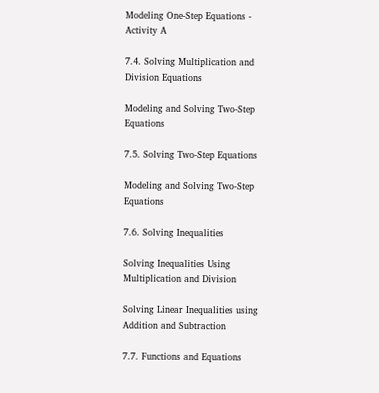Modeling One-Step Equations - Activity A

7.4. Solving Multiplication and Division Equations

Modeling and Solving Two-Step Equations

7.5. Solving Two-Step Equations

Modeling and Solving Two-Step Equations

7.6. Solving Inequalities

Solving Inequalities Using Multiplication and Division

Solving Linear Inequalities using Addition and Subtraction

7.7. Functions and Equations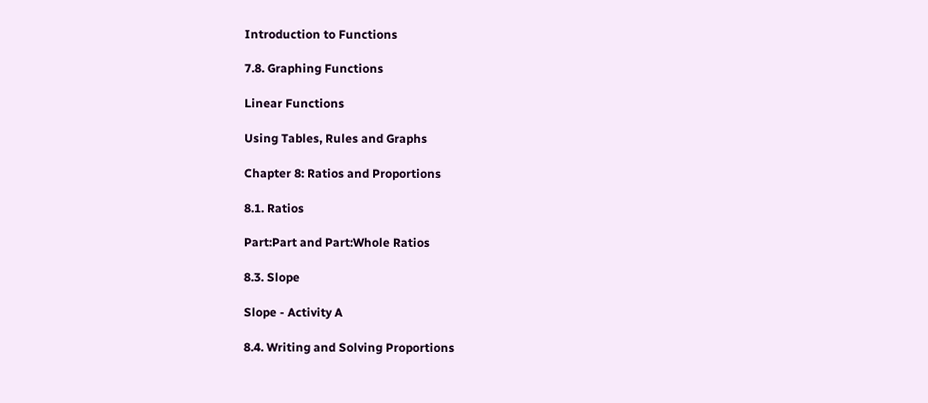Introduction to Functions

7.8. Graphing Functions

Linear Functions

Using Tables, Rules and Graphs

Chapter 8: Ratios and Proportions

8.1. Ratios

Part:Part and Part:Whole Ratios

8.3. Slope

Slope - Activity A

8.4. Writing and Solving Proportions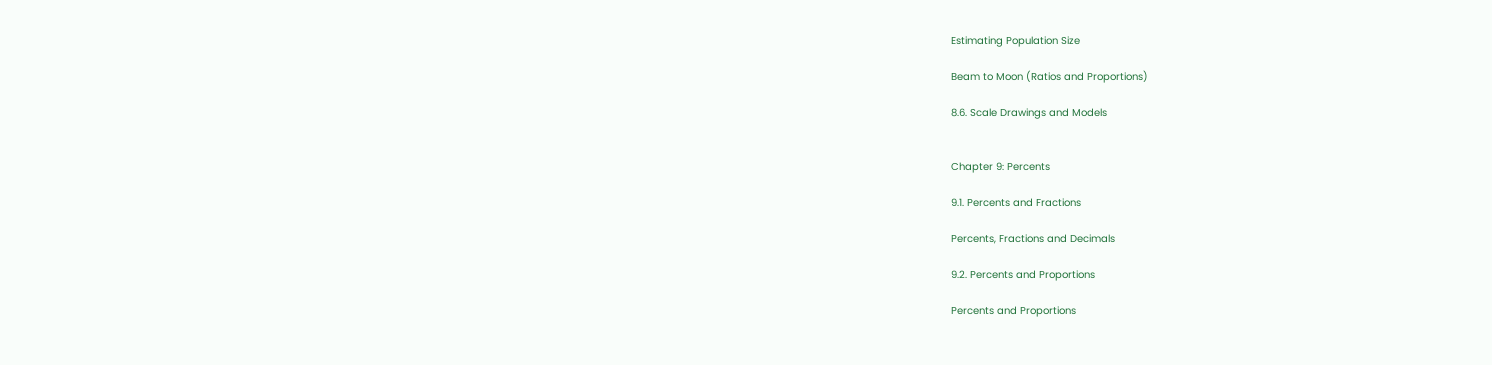Estimating Population Size

Beam to Moon (Ratios and Proportions)

8.6. Scale Drawings and Models


Chapter 9: Percents

9.1. Percents and Fractions

Percents, Fractions and Decimals

9.2. Percents and Proportions

Percents and Proportions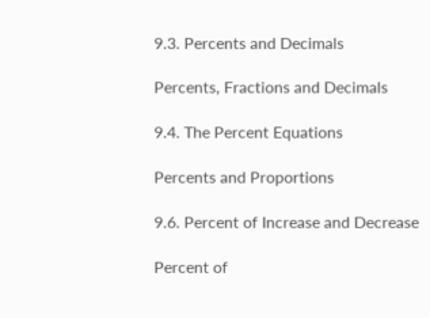9.3. Percents and Decimals

Percents, Fractions and Decimals

9.4. The Percent Equations

Percents and Proportions

9.6. Percent of Increase and Decrease

Percent of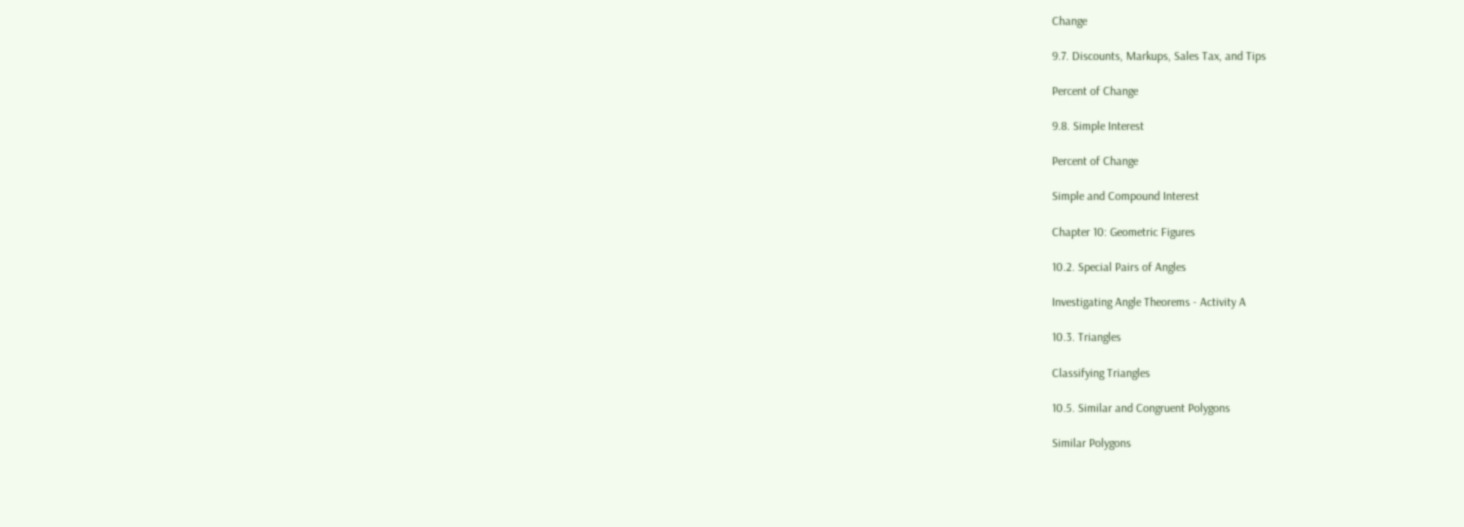Change

9.7. Discounts, Markups, Sales Tax, and Tips

Percent of Change

9.8. Simple Interest

Percent of Change

Simple and Compound Interest

Chapter 10: Geometric Figures

10.2. Special Pairs of Angles

Investigating Angle Theorems - Activity A

10.3. Triangles

Classifying Triangles

10.5. Similar and Congruent Polygons

Similar Polygons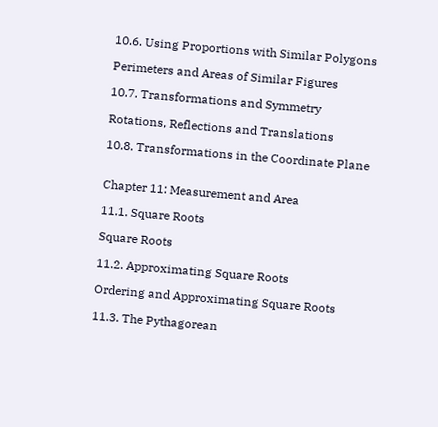10.6. Using Proportions with Similar Polygons

Perimeters and Areas of Similar Figures

10.7. Transformations and Symmetry

Rotations, Reflections and Translations

10.8. Transformations in the Coordinate Plane


Chapter 11: Measurement and Area

11.1. Square Roots

Square Roots

11.2. Approximating Square Roots

Ordering and Approximating Square Roots

11.3. The Pythagorean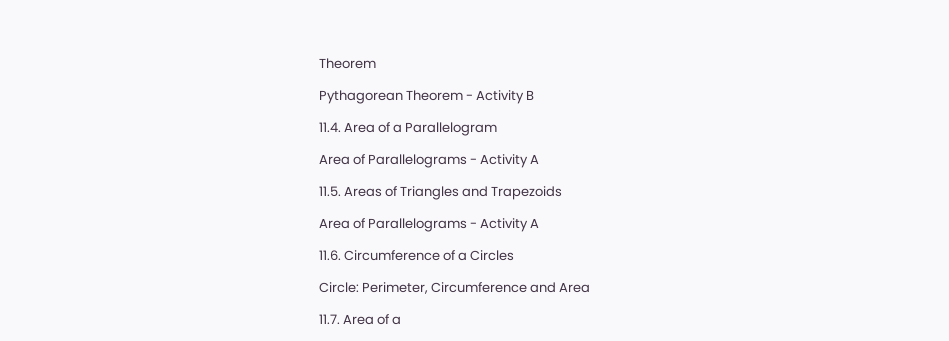Theorem

Pythagorean Theorem - Activity B

11.4. Area of a Parallelogram

Area of Parallelograms - Activity A

11.5. Areas of Triangles and Trapezoids

Area of Parallelograms - Activity A

11.6. Circumference of a Circles

Circle: Perimeter, Circumference and Area

11.7. Area of a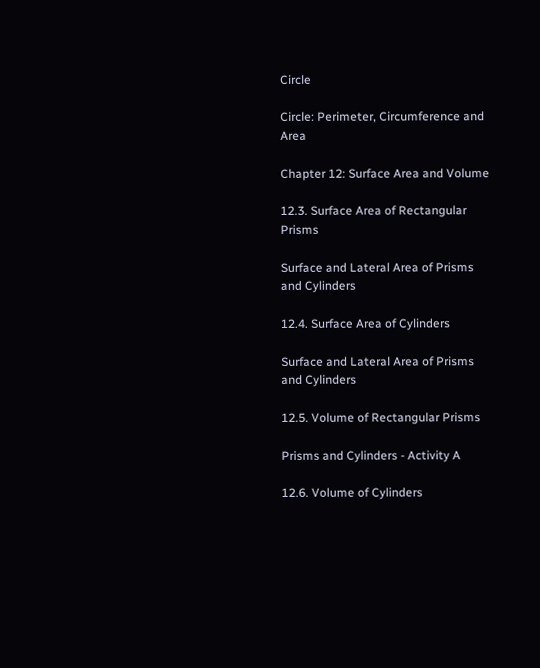Circle

Circle: Perimeter, Circumference and Area

Chapter 12: Surface Area and Volume

12.3. Surface Area of Rectangular Prisms

Surface and Lateral Area of Prisms and Cylinders

12.4. Surface Area of Cylinders

Surface and Lateral Area of Prisms and Cylinders

12.5. Volume of Rectangular Prisms

Prisms and Cylinders - Activity A

12.6. Volume of Cylinders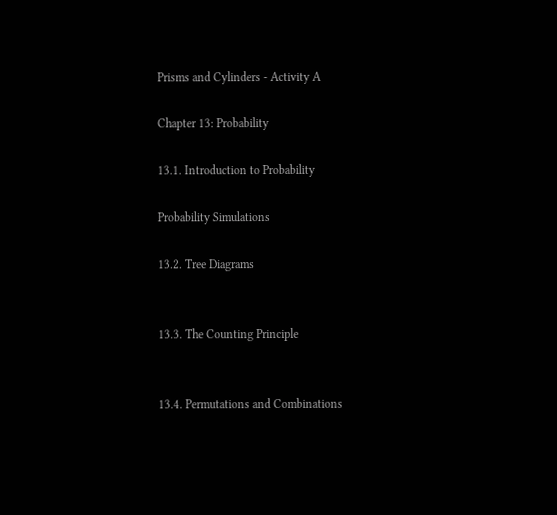Prisms and Cylinders - Activity A

Chapter 13: Probability

13.1. Introduction to Probability

Probability Simulations

13.2. Tree Diagrams


13.3. The Counting Principle


13.4. Permutations and Combinations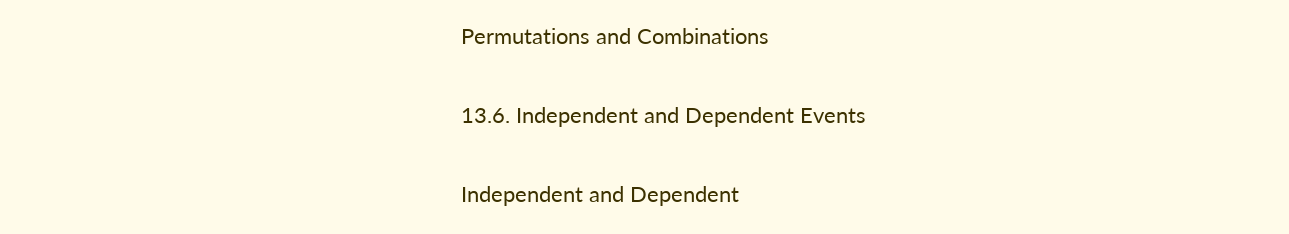Permutations and Combinations

13.6. Independent and Dependent Events

Independent and Dependent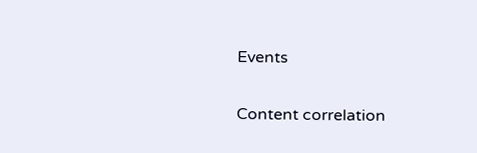Events

Content correlation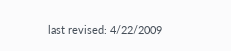last revised: 4/22/2009